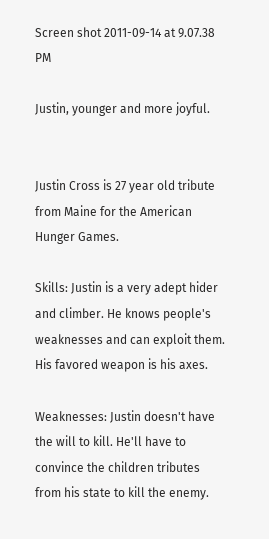Screen shot 2011-09-14 at 9.07.38 PM

Justin, younger and more joyful.


Justin Cross is 27 year old tribute from Maine for the American Hunger Games.

Skills: Justin is a very adept hider and climber. He knows people's weaknesses and can exploit them. His favored weapon is his axes.

Weaknesses: Justin doesn't have the will to kill. He'll have to convince the children tributes from his state to kill the enemy.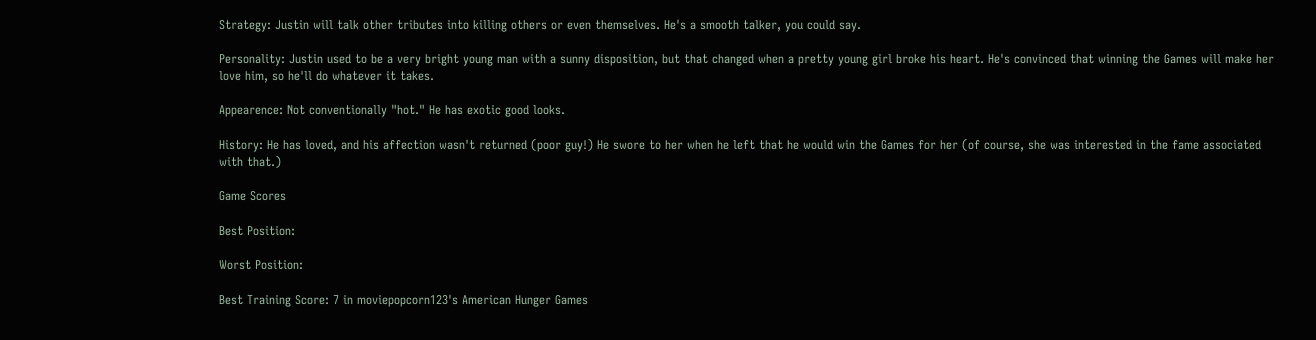Strategy: Justin will talk other tributes into killing others or even themselves. He's a smooth talker, you could say.

Personality: Justin used to be a very bright young man with a sunny disposition, but that changed when a pretty young girl broke his heart. He's convinced that winning the Games will make her love him, so he'll do whatever it takes.

Appearence: Not conventionally "hot." He has exotic good looks.

History: He has loved, and his affection wasn't returned (poor guy!) He swore to her when he left that he would win the Games for her (of course, she was interested in the fame associated with that.)

Game Scores

Best Position:

Worst Position:

Best Training Score: 7 in moviepopcorn123's American Hunger Games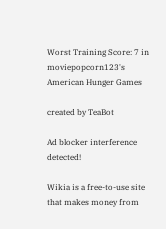Worst Training Score: 7 in moviepopcorn123's American Hunger Games

created by TeaBot

Ad blocker interference detected!

Wikia is a free-to-use site that makes money from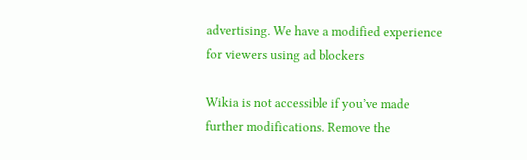advertising. We have a modified experience for viewers using ad blockers

Wikia is not accessible if you’ve made further modifications. Remove the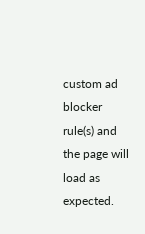custom ad blocker rule(s) and the page will load as expected.